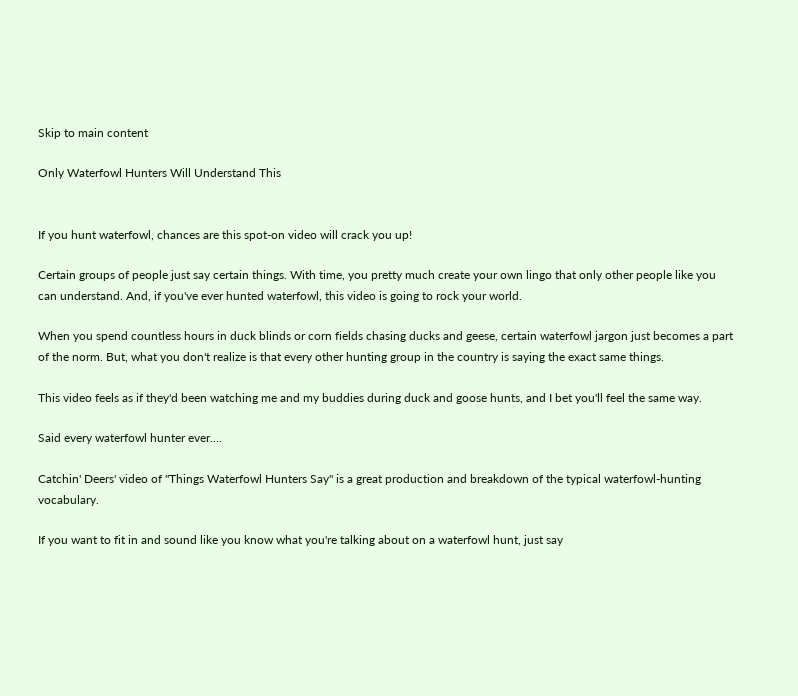Skip to main content

Only Waterfowl Hunters Will Understand This


If you hunt waterfowl, chances are this spot-on video will crack you up!

Certain groups of people just say certain things. With time, you pretty much create your own lingo that only other people like you can understand. And, if you've ever hunted waterfowl, this video is going to rock your world.

When you spend countless hours in duck blinds or corn fields chasing ducks and geese, certain waterfowl jargon just becomes a part of the norm. But, what you don't realize is that every other hunting group in the country is saying the exact same things.

This video feels as if they'd been watching me and my buddies during duck and goose hunts, and I bet you'll feel the same way.

Said every waterfowl hunter ever....

Catchin' Deers' video of "Things Waterfowl Hunters Say" is a great production and breakdown of the typical waterfowl-hunting vocabulary.

If you want to fit in and sound like you know what you're talking about on a waterfowl hunt, just say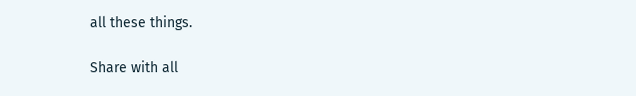all these things.

Share with all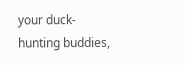your duck-hunting buddies,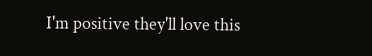I'm positive they'll love this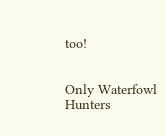too!


Only Waterfowl Hunters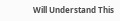Will Understand This